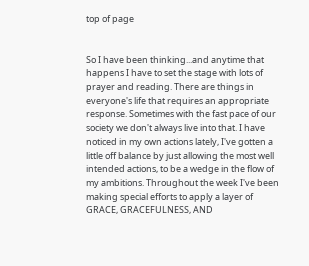top of page


So I have been thinking...and anytime that happens I have to set the stage with lots of prayer and reading. There are things in everyone's life that requires an appropriate response. Sometimes with the fast pace of our society we don't always live into that. I have noticed in my own actions lately, I've gotten a little off balance by just allowing the most well intended actions, to be a wedge in the flow of my ambitions. Throughout the week I've been making special efforts to apply a layer of GRACE, GRACEFULNESS, AND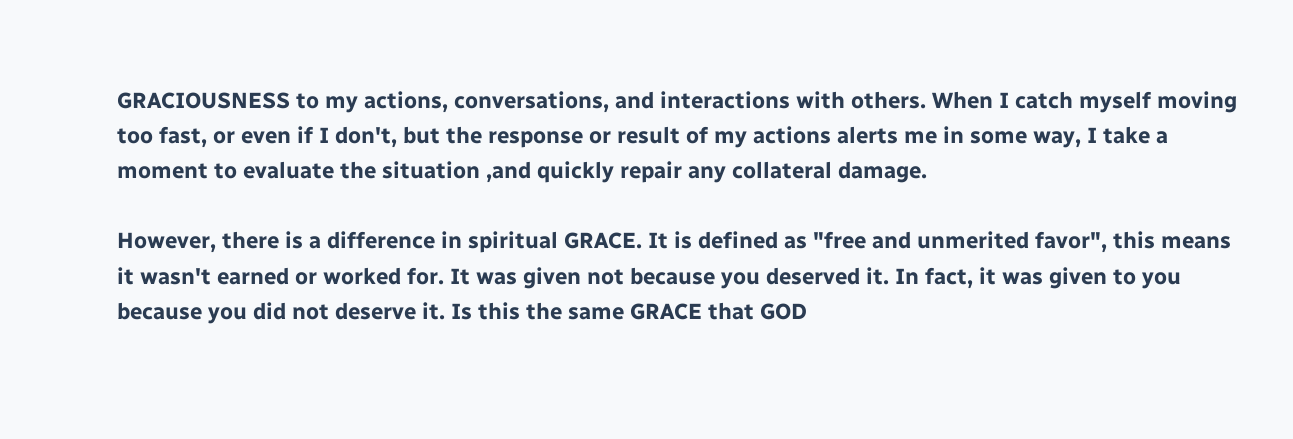GRACIOUSNESS to my actions, conversations, and interactions with others. When I catch myself moving too fast, or even if I don't, but the response or result of my actions alerts me in some way, I take a moment to evaluate the situation ,and quickly repair any collateral damage.

However, there is a difference in spiritual GRACE. It is defined as "free and unmerited favor", this means it wasn't earned or worked for. It was given not because you deserved it. In fact, it was given to you because you did not deserve it. Is this the same GRACE that GOD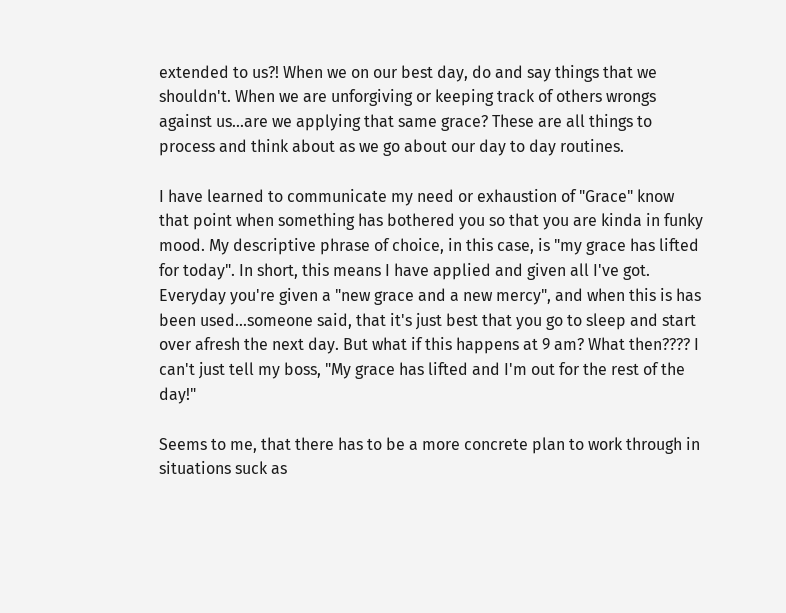extended to us?! When we on our best day, do and say things that we shouldn't. When we are unforgiving or keeping track of others wrongs against us...are we applying that same grace? These are all things to process and think about as we go about our day to day routines.

I have learned to communicate my need or exhaustion of "Grace" know that point when something has bothered you so that you are kinda in funky mood. My descriptive phrase of choice, in this case, is "my grace has lifted for today". In short, this means I have applied and given all I've got. Everyday you're given a "new grace and a new mercy", and when this is has been used...someone said, that it's just best that you go to sleep and start over afresh the next day. But what if this happens at 9 am? What then???? I can't just tell my boss, "My grace has lifted and I'm out for the rest of the day!"

Seems to me, that there has to be a more concrete plan to work through in situations suck as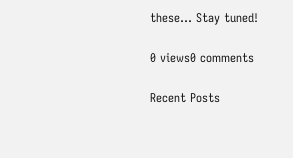these... Stay tuned!

0 views0 comments

Recent Posts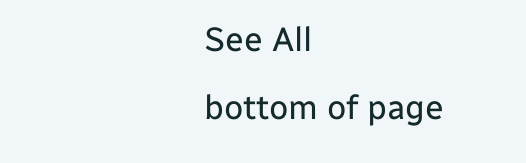See All
bottom of page